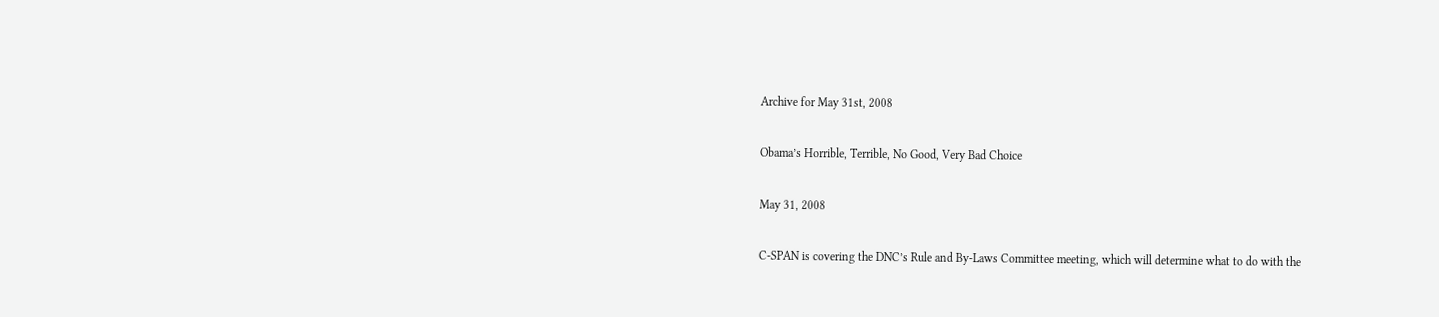Archive for May 31st, 2008

Obama’s Horrible, Terrible, No Good, Very Bad Choice

May 31, 2008

C-SPAN is covering the DNC’s Rule and By-Laws Committee meeting, which will determine what to do with the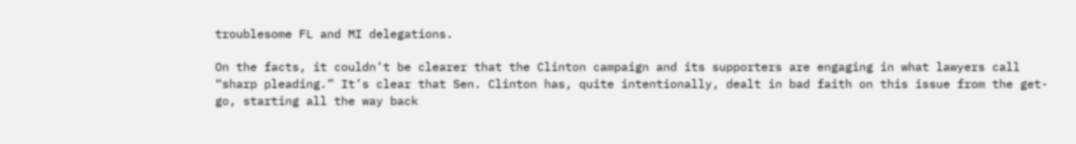troublesome FL and MI delegations.

On the facts, it couldn’t be clearer that the Clinton campaign and its supporters are engaging in what lawyers call “sharp pleading.” It’s clear that Sen. Clinton has, quite intentionally, dealt in bad faith on this issue from the get-go, starting all the way back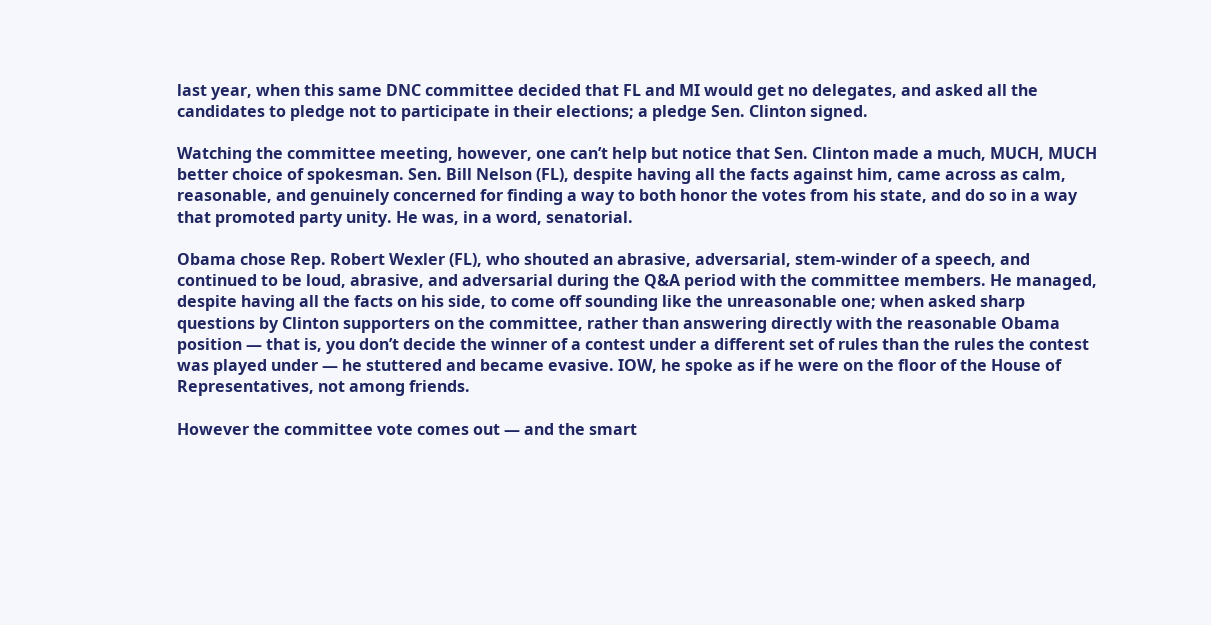last year, when this same DNC committee decided that FL and MI would get no delegates, and asked all the candidates to pledge not to participate in their elections; a pledge Sen. Clinton signed.

Watching the committee meeting, however, one can’t help but notice that Sen. Clinton made a much, MUCH, MUCH better choice of spokesman. Sen. Bill Nelson (FL), despite having all the facts against him, came across as calm, reasonable, and genuinely concerned for finding a way to both honor the votes from his state, and do so in a way that promoted party unity. He was, in a word, senatorial.

Obama chose Rep. Robert Wexler (FL), who shouted an abrasive, adversarial, stem-winder of a speech, and continued to be loud, abrasive, and adversarial during the Q&A period with the committee members. He managed, despite having all the facts on his side, to come off sounding like the unreasonable one; when asked sharp questions by Clinton supporters on the committee, rather than answering directly with the reasonable Obama position — that is, you don’t decide the winner of a contest under a different set of rules than the rules the contest was played under — he stuttered and became evasive. IOW, he spoke as if he were on the floor of the House of Representatives, not among friends.

However the committee vote comes out — and the smart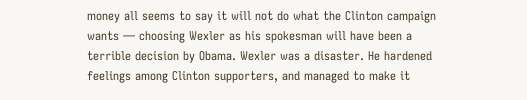money all seems to say it will not do what the Clinton campaign wants — choosing Wexler as his spokesman will have been a terrible decision by Obama. Wexler was a disaster. He hardened feelings among Clinton supporters, and managed to make it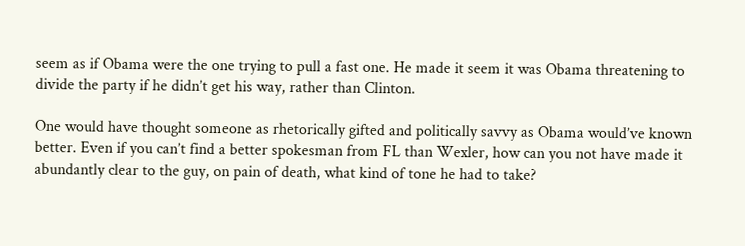seem as if Obama were the one trying to pull a fast one. He made it seem it was Obama threatening to divide the party if he didn’t get his way, rather than Clinton.

One would have thought someone as rhetorically gifted and politically savvy as Obama would’ve known better. Even if you can’t find a better spokesman from FL than Wexler, how can you not have made it abundantly clear to the guy, on pain of death, what kind of tone he had to take?